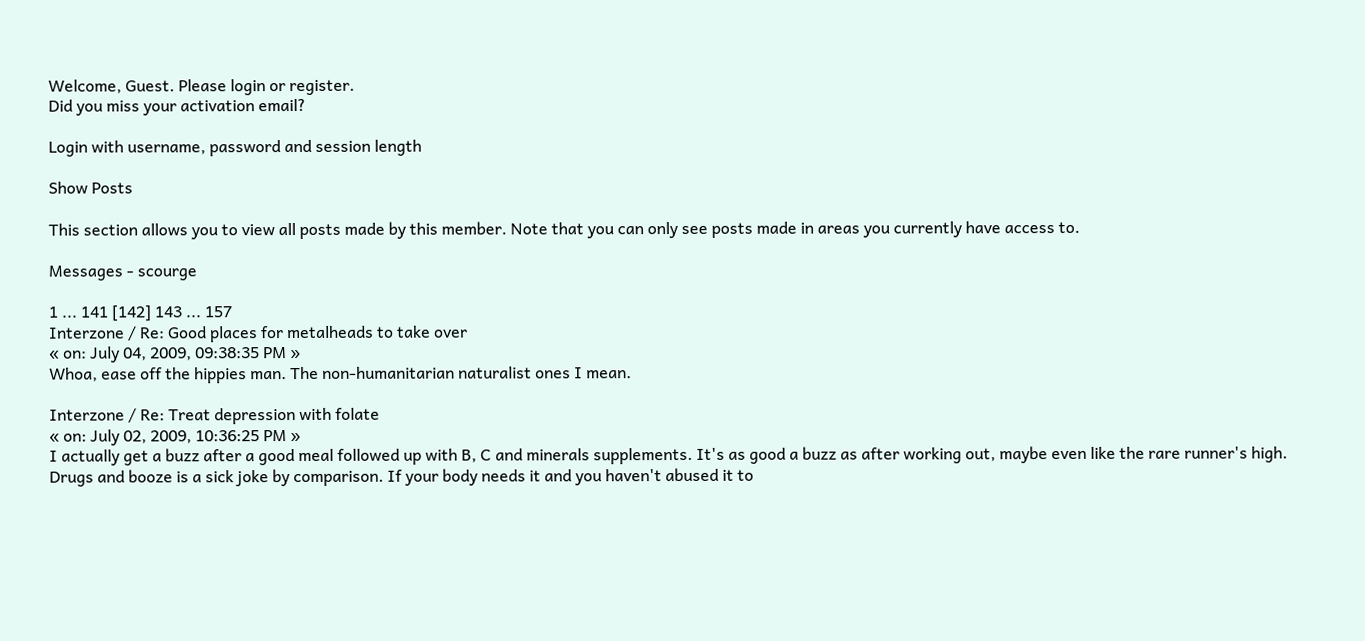Welcome, Guest. Please login or register.
Did you miss your activation email?

Login with username, password and session length

Show Posts

This section allows you to view all posts made by this member. Note that you can only see posts made in areas you currently have access to.

Messages - scourge

1 ... 141 [142] 143 ... 157
Interzone / Re: Good places for metalheads to take over
« on: July 04, 2009, 09:38:35 PM »
Whoa, ease off the hippies man. The non-humanitarian naturalist ones I mean.

Interzone / Re: Treat depression with folate
« on: July 02, 2009, 10:36:25 PM »
I actually get a buzz after a good meal followed up with B, C and minerals supplements. It's as good a buzz as after working out, maybe even like the rare runner's high. Drugs and booze is a sick joke by comparison. If your body needs it and you haven't abused it to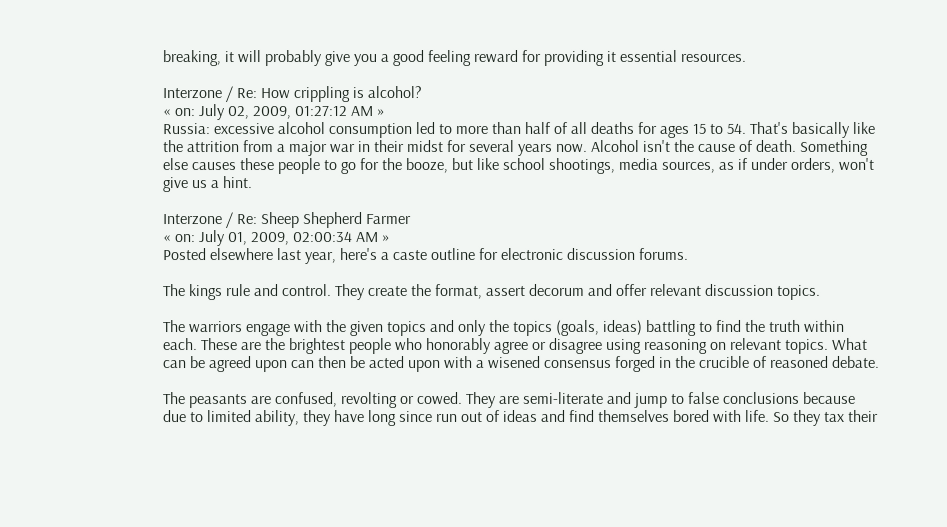breaking, it will probably give you a good feeling reward for providing it essential resources.

Interzone / Re: How crippling is alcohol?
« on: July 02, 2009, 01:27:12 AM »
Russia: excessive alcohol consumption led to more than half of all deaths for ages 15 to 54. That's basically like the attrition from a major war in their midst for several years now. Alcohol isn't the cause of death. Something else causes these people to go for the booze, but like school shootings, media sources, as if under orders, won't give us a hint.

Interzone / Re: Sheep Shepherd Farmer
« on: July 01, 2009, 02:00:34 AM »
Posted elsewhere last year, here's a caste outline for electronic discussion forums.

The kings rule and control. They create the format, assert decorum and offer relevant discussion topics.

The warriors engage with the given topics and only the topics (goals, ideas) battling to find the truth within each. These are the brightest people who honorably agree or disagree using reasoning on relevant topics. What can be agreed upon can then be acted upon with a wisened consensus forged in the crucible of reasoned debate.

The peasants are confused, revolting or cowed. They are semi-literate and jump to false conclusions because due to limited ability, they have long since run out of ideas and find themselves bored with life. So they tax their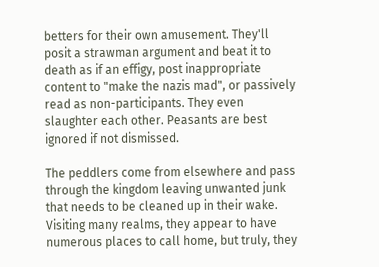betters for their own amusement. They'll posit a strawman argument and beat it to death as if an effigy, post inappropriate content to "make the nazis mad", or passively read as non-participants. They even slaughter each other. Peasants are best ignored if not dismissed.

The peddlers come from elsewhere and pass through the kingdom leaving unwanted junk that needs to be cleaned up in their wake. Visiting many realms, they appear to have numerous places to call home, but truly, they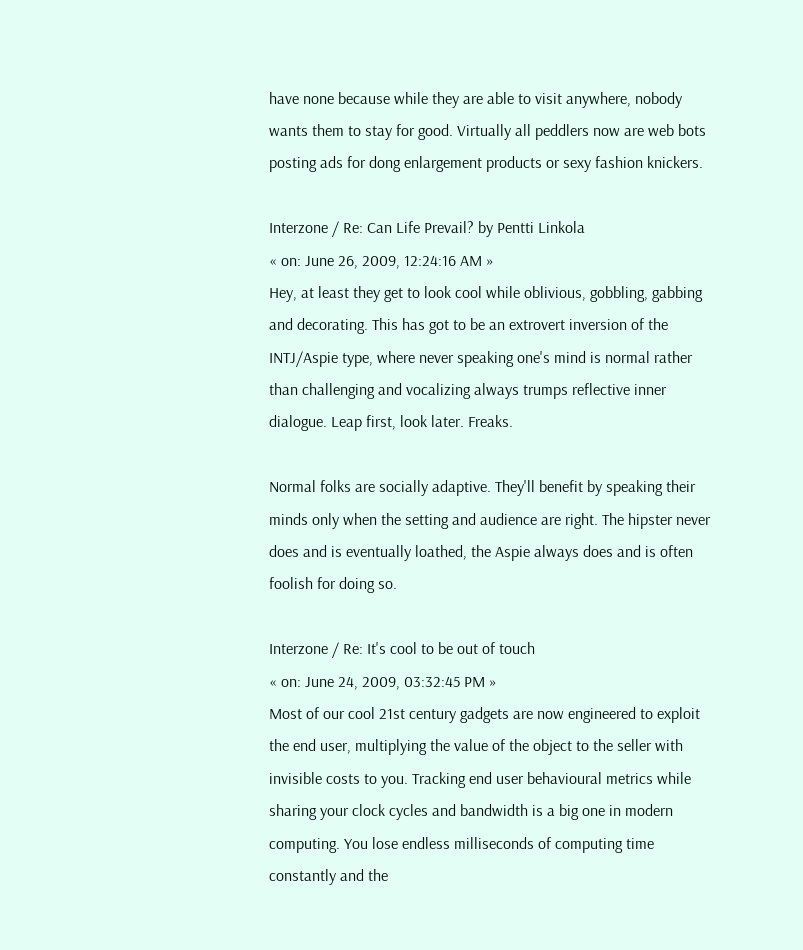have none because while they are able to visit anywhere, nobody wants them to stay for good. Virtually all peddlers now are web bots posting ads for dong enlargement products or sexy fashion knickers.

Interzone / Re: Can Life Prevail? by Pentti Linkola
« on: June 26, 2009, 12:24:16 AM »
Hey, at least they get to look cool while oblivious, gobbling, gabbing and decorating. This has got to be an extrovert inversion of the INTJ/Aspie type, where never speaking one's mind is normal rather than challenging and vocalizing always trumps reflective inner dialogue. Leap first, look later. Freaks.

Normal folks are socially adaptive. They'll benefit by speaking their minds only when the setting and audience are right. The hipster never does and is eventually loathed, the Aspie always does and is often foolish for doing so.

Interzone / Re: It's cool to be out of touch
« on: June 24, 2009, 03:32:45 PM »
Most of our cool 21st century gadgets are now engineered to exploit the end user, multiplying the value of the object to the seller with invisible costs to you. Tracking end user behavioural metrics while sharing your clock cycles and bandwidth is a big one in modern computing. You lose endless milliseconds of computing time constantly and the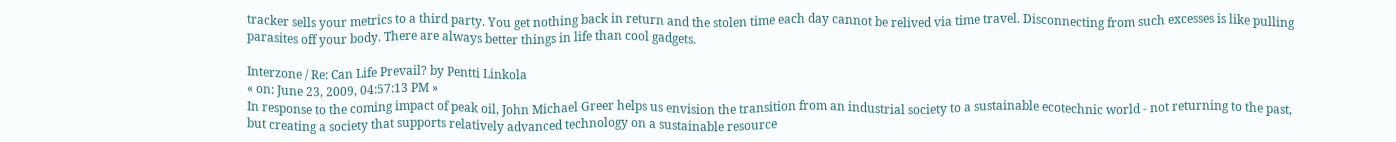tracker sells your metrics to a third party. You get nothing back in return and the stolen time each day cannot be relived via time travel. Disconnecting from such excesses is like pulling parasites off your body. There are always better things in life than cool gadgets.

Interzone / Re: Can Life Prevail? by Pentti Linkola
« on: June 23, 2009, 04:57:13 PM »
In response to the coming impact of peak oil, John Michael Greer helps us envision the transition from an industrial society to a sustainable ecotechnic world - not returning to the past, but creating a society that supports relatively advanced technology on a sustainable resource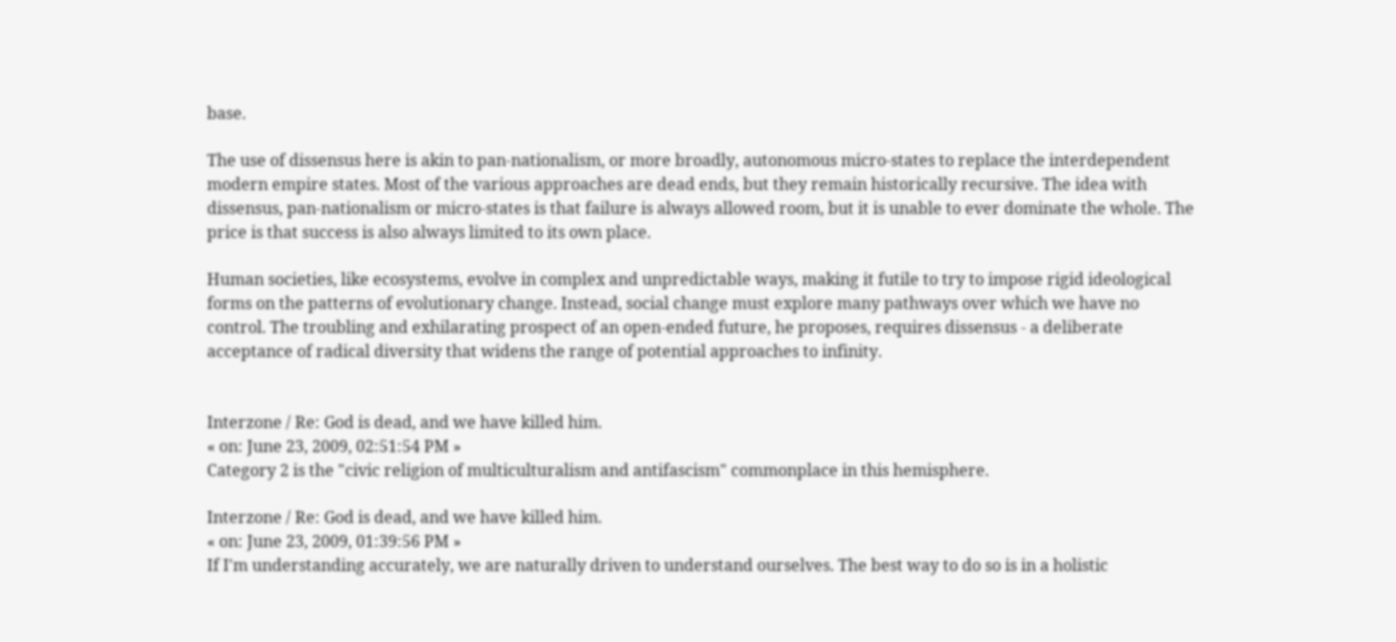base.

The use of dissensus here is akin to pan-nationalism, or more broadly, autonomous micro-states to replace the interdependent modern empire states. Most of the various approaches are dead ends, but they remain historically recursive. The idea with dissensus, pan-nationalism or micro-states is that failure is always allowed room, but it is unable to ever dominate the whole. The price is that success is also always limited to its own place.

Human societies, like ecosystems, evolve in complex and unpredictable ways, making it futile to try to impose rigid ideological forms on the patterns of evolutionary change. Instead, social change must explore many pathways over which we have no control. The troubling and exhilarating prospect of an open-ended future, he proposes, requires dissensus - a deliberate acceptance of radical diversity that widens the range of potential approaches to infinity.


Interzone / Re: God is dead, and we have killed him.
« on: June 23, 2009, 02:51:54 PM »
Category 2 is the "civic religion of multiculturalism and antifascism" commonplace in this hemisphere.

Interzone / Re: God is dead, and we have killed him.
« on: June 23, 2009, 01:39:56 PM »
If I'm understanding accurately, we are naturally driven to understand ourselves. The best way to do so is in a holistic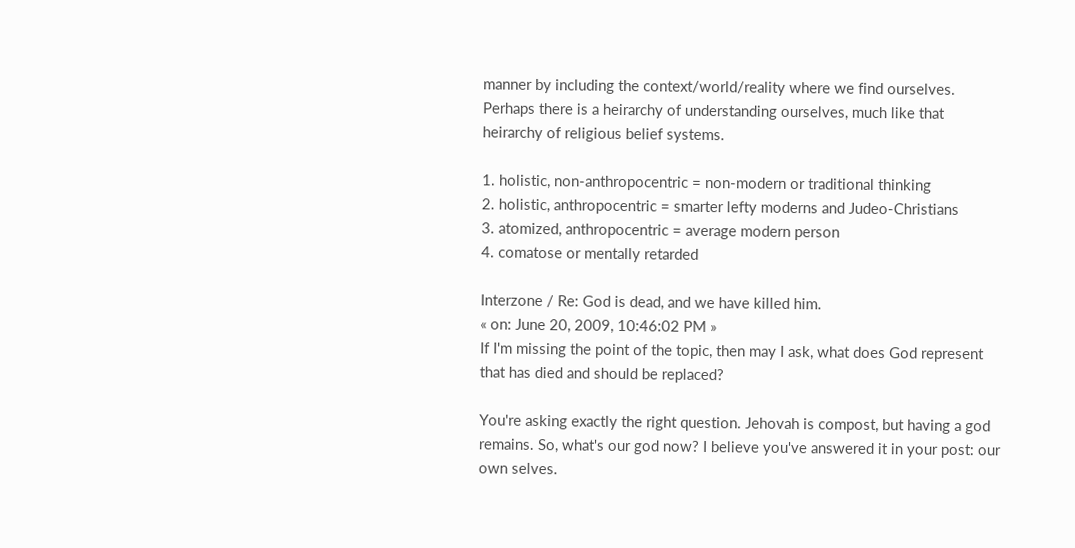manner by including the context/world/reality where we find ourselves. Perhaps there is a heirarchy of understanding ourselves, much like that heirarchy of religious belief systems.

1. holistic, non-anthropocentric = non-modern or traditional thinking
2. holistic, anthropocentric = smarter lefty moderns and Judeo-Christians
3. atomized, anthropocentric = average modern person
4. comatose or mentally retarded

Interzone / Re: God is dead, and we have killed him.
« on: June 20, 2009, 10:46:02 PM »
If I'm missing the point of the topic, then may I ask, what does God represent that has died and should be replaced?

You're asking exactly the right question. Jehovah is compost, but having a god remains. So, what's our god now? I believe you've answered it in your post: our own selves.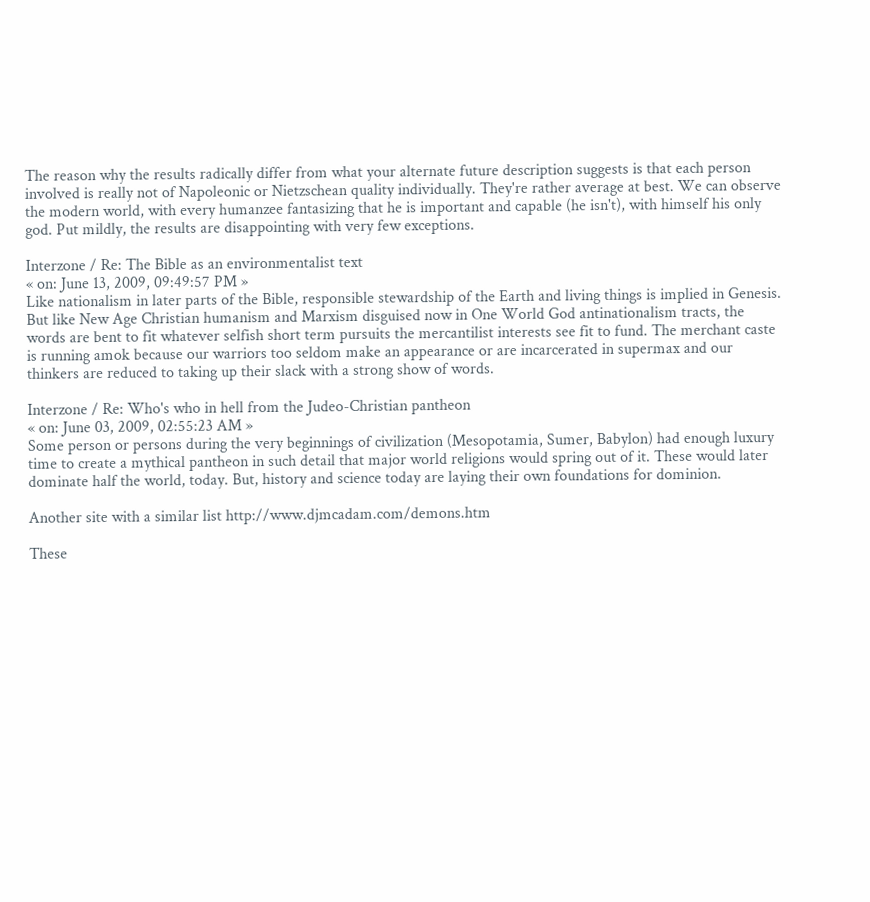The reason why the results radically differ from what your alternate future description suggests is that each person involved is really not of Napoleonic or Nietzschean quality individually. They're rather average at best. We can observe the modern world, with every humanzee fantasizing that he is important and capable (he isn't), with himself his only god. Put mildly, the results are disappointing with very few exceptions.

Interzone / Re: The Bible as an environmentalist text
« on: June 13, 2009, 09:49:57 PM »
Like nationalism in later parts of the Bible, responsible stewardship of the Earth and living things is implied in Genesis. But like New Age Christian humanism and Marxism disguised now in One World God antinationalism tracts, the words are bent to fit whatever selfish short term pursuits the mercantilist interests see fit to fund. The merchant caste is running amok because our warriors too seldom make an appearance or are incarcerated in supermax and our thinkers are reduced to taking up their slack with a strong show of words.

Interzone / Re: Who's who in hell from the Judeo-Christian pantheon
« on: June 03, 2009, 02:55:23 AM »
Some person or persons during the very beginnings of civilization (Mesopotamia, Sumer, Babylon) had enough luxury time to create a mythical pantheon in such detail that major world religions would spring out of it. These would later dominate half the world, today. But, history and science today are laying their own foundations for dominion.

Another site with a similar list http://www.djmcadam.com/demons.htm

These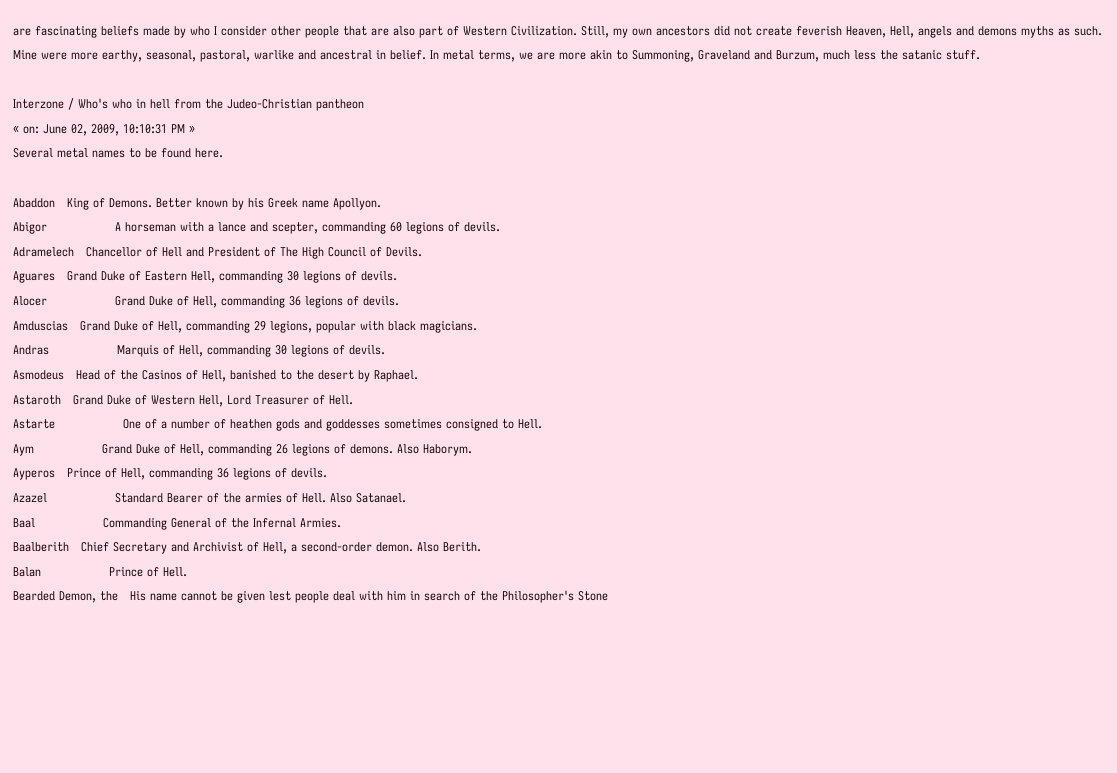are fascinating beliefs made by who I consider other people that are also part of Western Civilization. Still, my own ancestors did not create feverish Heaven, Hell, angels and demons myths as such. Mine were more earthy, seasonal, pastoral, warlike and ancestral in belief. In metal terms, we are more akin to Summoning, Graveland and Burzum, much less the satanic stuff.

Interzone / Who's who in hell from the Judeo-Christian pantheon
« on: June 02, 2009, 10:10:31 PM »
Several metal names to be found here.

Abaddon   King of Demons. Better known by his Greek name Apollyon.
Abigor                 A horseman with a lance and scepter, commanding 60 legions of devils.
Adramelech   Chancellor of Hell and President of The High Council of Devils.
Aguares   Grand Duke of Eastern Hell, commanding 30 legions of devils.
Alocer                 Grand Duke of Hell, commanding 36 legions of devils.
Amduscias   Grand Duke of Hell, commanding 29 legions, popular with black magicians.
Andras                 Marquis of Hell, commanding 30 legions of devils.
Asmodeus   Head of the Casinos of Hell, banished to the desert by Raphael.
Astaroth   Grand Duke of Western Hell, Lord Treasurer of Hell.
Astarte                 One of a number of heathen gods and goddesses sometimes consigned to Hell.
Aym                 Grand Duke of Hell, commanding 26 legions of demons. Also Haborym.
Ayperos   Prince of Hell, commanding 36 legions of devils.
Azazel                 Standard Bearer of the armies of Hell. Also Satanael.
Baal                 Commanding General of the Infernal Armies.
Baalberith   Chief Secretary and Archivist of Hell, a second-order demon. Also Berith.
Balan                 Prince of Hell.
Bearded Demon, the   His name cannot be given lest people deal with him in search of the Philosopher's Stone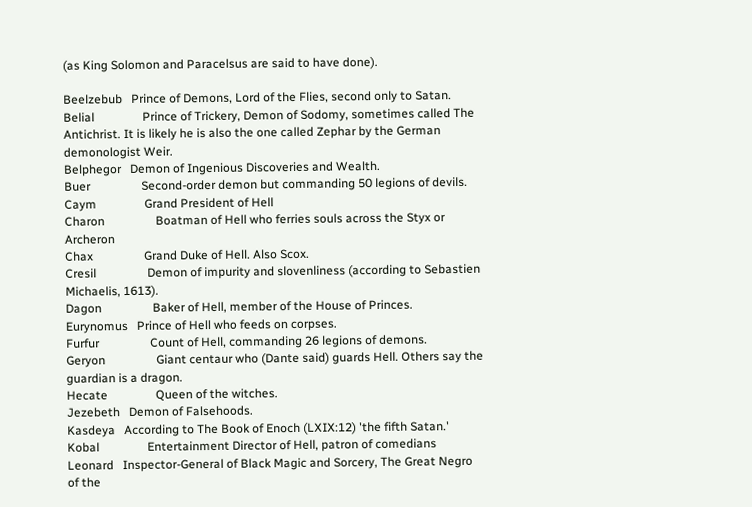(as King Solomon and Paracelsus are said to have done).

Beelzebub   Prince of Demons, Lord of the Flies, second only to Satan.
Belial                Prince of Trickery, Demon of Sodomy, sometimes called The Antichrist. It is likely he is also the one called Zephar by the German demonologist Weir.
Belphegor   Demon of Ingenious Discoveries and Wealth.
Buer                 Second-order demon but commanding 50 legions of devils.
Caym                Grand President of Hell
Charon                 Boatman of Hell who ferries souls across the Styx or Archeron
Chax                 Grand Duke of Hell. Also Scox.
Cresil                 Demon of impurity and slovenliness (according to Sebastien Michaelis, 1613).
Dagon                 Baker of Hell, member of the House of Princes.
Eurynomus   Prince of Hell who feeds on corpses.
Furfur                 Count of Hell, commanding 26 legions of demons.
Geryon                 Giant centaur who (Dante said) guards Hell. Others say the guardian is a dragon.
Hecate                Queen of the witches.
Jezebeth   Demon of Falsehoods.
Kasdeya   According to The Book of Enoch (LXIX:12) 'the fifth Satan.'
Kobal                Entertainment Director of Hell, patron of comedians
Leonard   Inspector-General of Black Magic and Sorcery, The Great Negro of the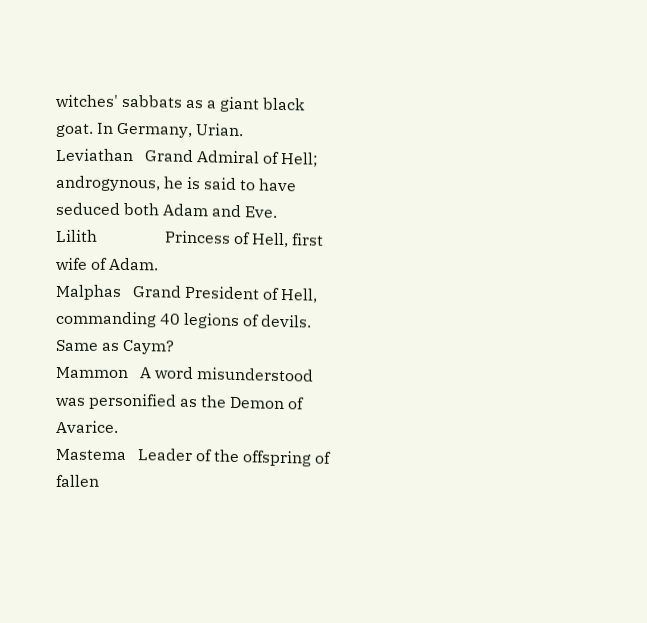witches' sabbats as a giant black goat. In Germany, Urian.
Leviathan   Grand Admiral of Hell; androgynous, he is said to have seduced both Adam and Eve.
Lilith                 Princess of Hell, first wife of Adam.
Malphas   Grand President of Hell, commanding 40 legions of devils. Same as Caym?
Mammon   A word misunderstood was personified as the Demon of Avarice.
Mastema   Leader of the offspring of fallen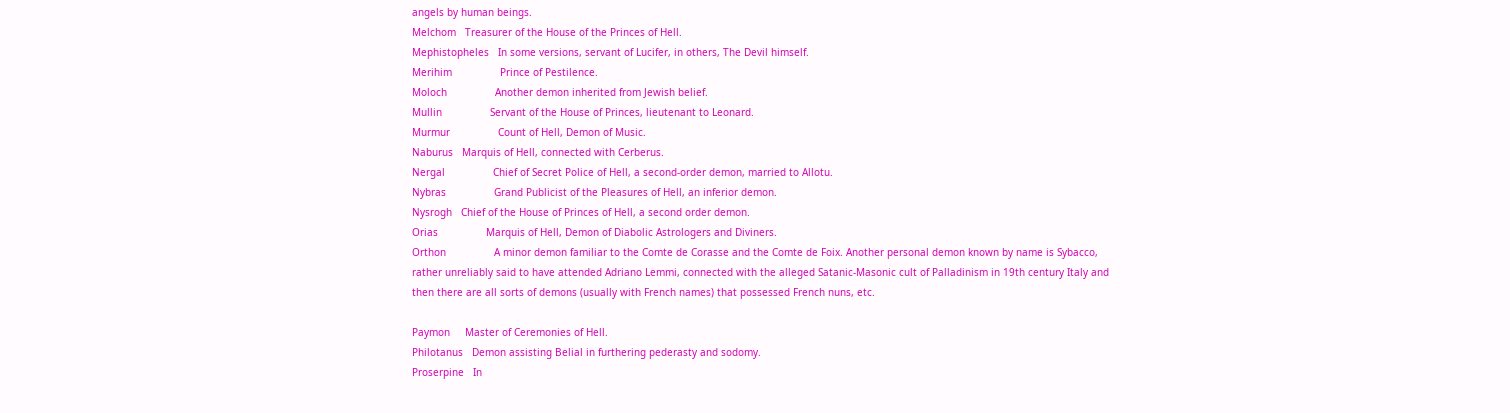angels by human beings.
Melchom   Treasurer of the House of the Princes of Hell.
Mephistopheles   In some versions, servant of Lucifer, in others, The Devil himself.
Merihim                Prince of Pestilence.
Moloch                Another demon inherited from Jewish belief.
Mullin                Servant of the House of Princes, lieutenant to Leonard.
Murmur                Count of Hell, Demon of Music.
Naburus   Marquis of Hell, connected with Cerberus.
Nergal                Chief of Secret Police of Hell, a second-order demon, married to Allotu.
Nybras                Grand Publicist of the Pleasures of Hell, an inferior demon.
Nysrogh   Chief of the House of Princes of Hell, a second order demon.
Orias                Marquis of Hell, Demon of Diabolic Astrologers and Diviners.
Orthon                A minor demon familiar to the Comte de Corasse and the Comte de Foix. Another personal demon known by name is Sybacco, rather unreliably said to have attended Adriano Lemmi, connected with the alleged Satanic-Masonic cult of Palladinism in 19th century Italy and then there are all sorts of demons (usually with French names) that possessed French nuns, etc.

Paymon     Master of Ceremonies of Hell.
Philotanus   Demon assisting Belial in furthering pederasty and sodomy.
Proserpine   In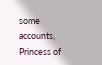some accounts, Princess of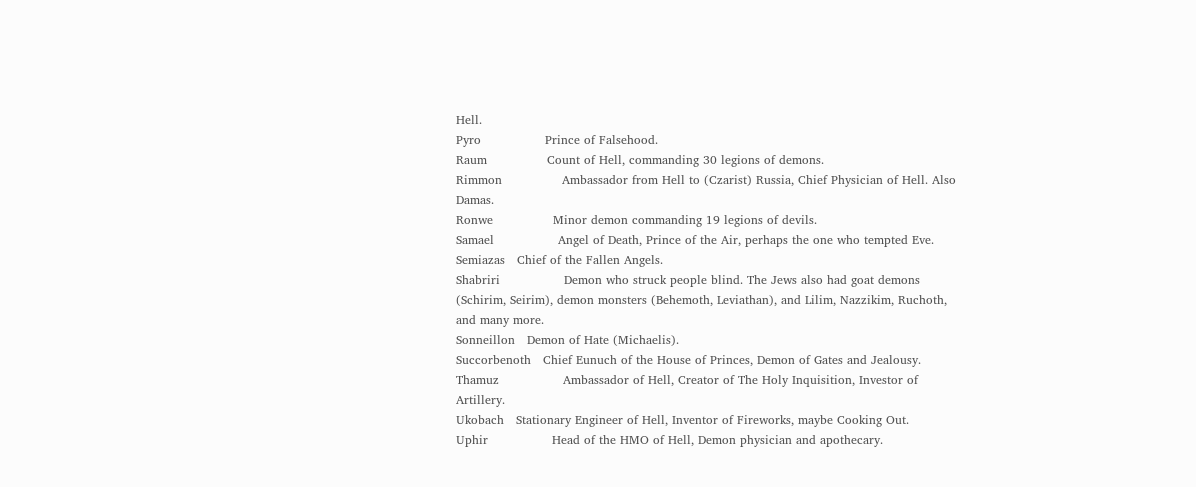Hell.
Pyro                Prince of Falsehood.
Raum               Count of Hell, commanding 30 legions of demons.
Rimmon               Ambassador from Hell to (Czarist) Russia, Chief Physician of Hell. Also Damas.
Ronwe               Minor demon commanding 19 legions of devils.
Samael                Angel of Death, Prince of the Air, perhaps the one who tempted Eve.
Semiazas   Chief of the Fallen Angels.
Shabriri                Demon who struck people blind. The Jews also had goat demons (Schirim, Seirim), demon monsters (Behemoth, Leviathan), and Lilim, Nazzikim, Ruchoth, and many more.
Sonneillon   Demon of Hate (Michaelis).
Succorbenoth   Chief Eunuch of the House of Princes, Demon of Gates and Jealousy.
Thamuz                Ambassador of Hell, Creator of The Holy Inquisition, Investor of Artillery.
Ukobach   Stationary Engineer of Hell, Inventor of Fireworks, maybe Cooking Out.
Uphir                Head of the HMO of Hell, Demon physician and apothecary.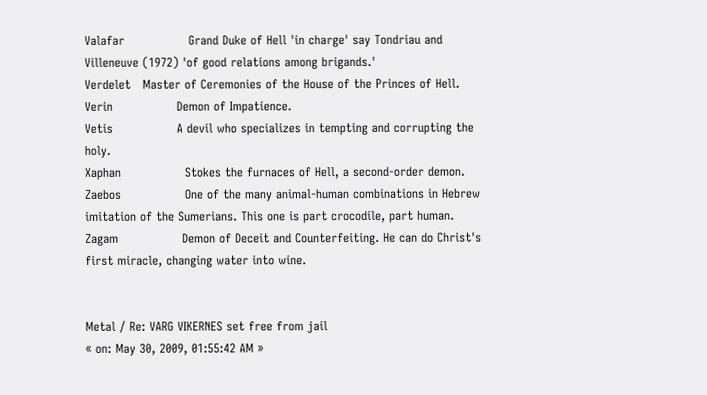Valafar                Grand Duke of Hell 'in charge' say Tondriau and Villeneuve (1972) 'of good relations among brigands.'
Verdelet   Master of Ceremonies of the House of the Princes of Hell.
Verin                Demon of Impatience.
Vetis                A devil who specializes in tempting and corrupting the holy.
Xaphan                Stokes the furnaces of Hell, a second-order demon.
Zaebos                One of the many animal-human combinations in Hebrew imitation of the Sumerians. This one is part crocodile, part human.
Zagam                Demon of Deceit and Counterfeiting. He can do Christ's first miracle, changing water into wine.


Metal / Re: VARG VIKERNES set free from jail
« on: May 30, 2009, 01:55:42 AM »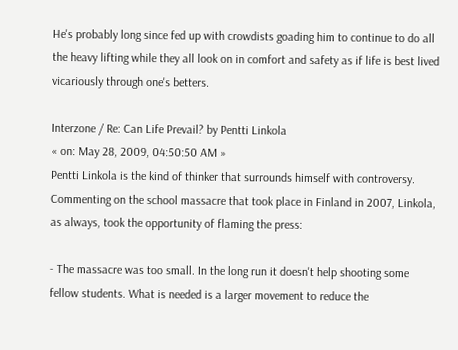He's probably long since fed up with crowdists goading him to continue to do all the heavy lifting while they all look on in comfort and safety as if life is best lived vicariously through one's betters.

Interzone / Re: Can Life Prevail? by Pentti Linkola
« on: May 28, 2009, 04:50:50 AM »
Pentti Linkola is the kind of thinker that surrounds himself with controversy. Commenting on the school massacre that took place in Finland in 2007, Linkola, as always, took the opportunity of flaming the press:

- The massacre was too small. In the long run it doesn't help shooting some fellow students. What is needed is a larger movement to reduce the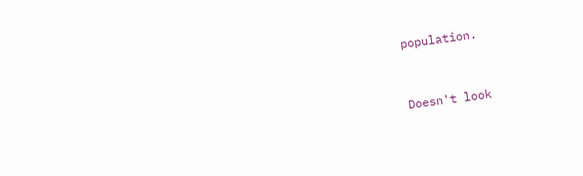population.


Doesn't look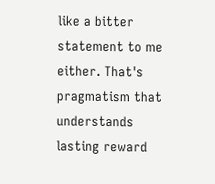like a bitter statement to me either. That's pragmatism that understands lasting reward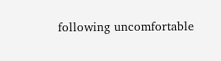following uncomfortable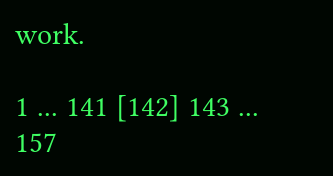work.

1 ... 141 [142] 143 ... 157